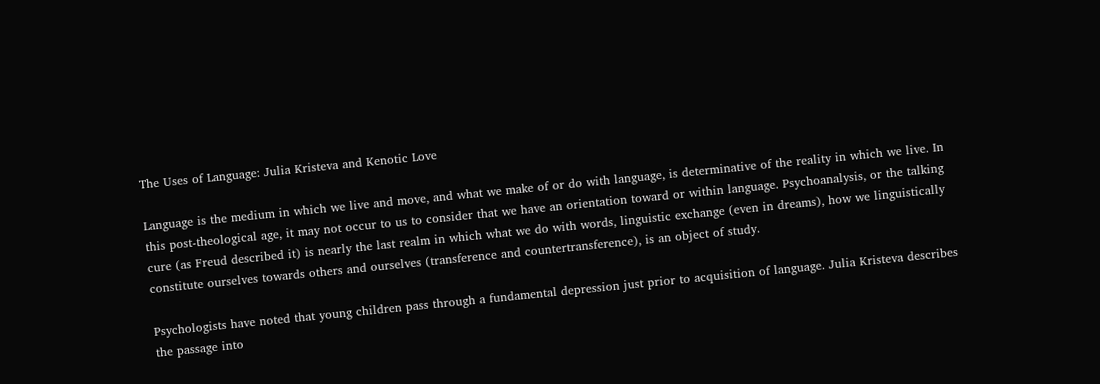The Uses of Language: Julia Kristeva and Kenotic Love

Language is the medium in which we live and move, and what we make of or do with language, is determinative of the reality in which we live. In this post-theological age, it may not occur to us to consider that we have an orientation toward or within language. Psychoanalysis, or the talking cure (as Freud described it) is nearly the last realm in which what we do with words, linguistic exchange (even in dreams), how we linguistically constitute ourselves towards others and ourselves (transference and countertransference), is an object of study.

Psychologists have noted that young children pass through a fundamental depression just prior to acquisition of language. Julia Kristeva describes the passage into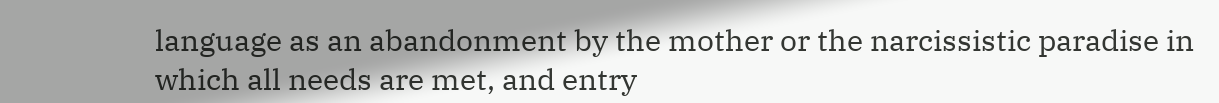language as an abandonment by the mother or the narcissistic paradise in which all needs are met, and entry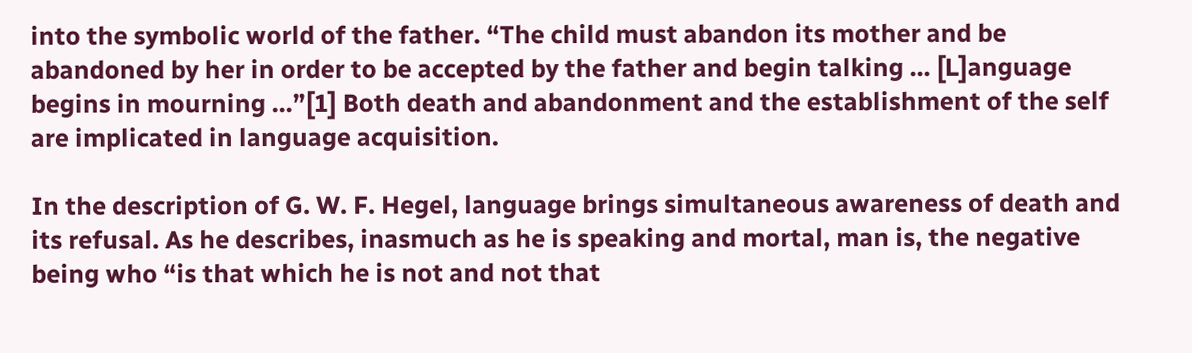into the symbolic world of the father. “The child must abandon its mother and be abandoned by her in order to be accepted by the father and begin talking … [L]anguage begins in mourning …”[1] Both death and abandonment and the establishment of the self are implicated in language acquisition.

In the description of G. W. F. Hegel, language brings simultaneous awareness of death and its refusal. As he describes, inasmuch as he is speaking and mortal, man is, the negative being who “is that which he is not and not that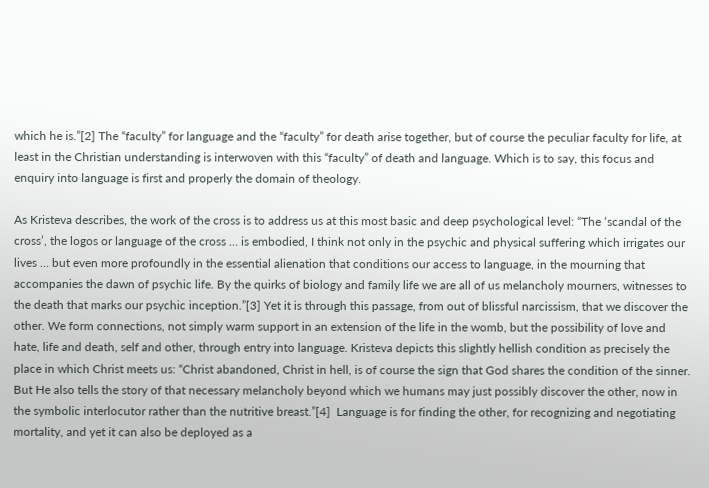which he is.”[2] The “faculty” for language and the “faculty” for death arise together, but of course the peculiar faculty for life, at least in the Christian understanding is interwoven with this “faculty” of death and language. Which is to say, this focus and enquiry into language is first and properly the domain of theology.

As Kristeva describes, the work of the cross is to address us at this most basic and deep psychological level: “The ‘scandal of the cross’, the logos or language of the cross … is embodied, I think not only in the psychic and physical suffering which irrigates our lives … but even more profoundly in the essential alienation that conditions our access to language, in the mourning that accompanies the dawn of psychic life. By the quirks of biology and family life we are all of us melancholy mourners, witnesses to the death that marks our psychic inception.”[3] Yet it is through this passage, from out of blissful narcissism, that we discover the other. We form connections, not simply warm support in an extension of the life in the womb, but the possibility of love and hate, life and death, self and other, through entry into language. Kristeva depicts this slightly hellish condition as precisely the place in which Christ meets us: “Christ abandoned, Christ in hell, is of course the sign that God shares the condition of the sinner. But He also tells the story of that necessary melancholy beyond which we humans may just possibly discover the other, now in the symbolic interlocutor rather than the nutritive breast.”[4]  Language is for finding the other, for recognizing and negotiating mortality, and yet it can also be deployed as a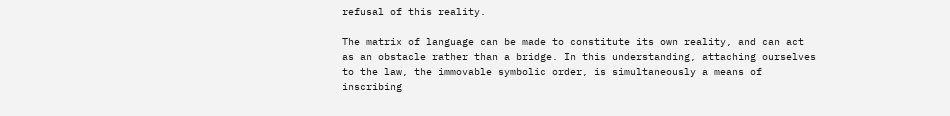refusal of this reality.

The matrix of language can be made to constitute its own reality, and can act as an obstacle rather than a bridge. In this understanding, attaching ourselves to the law, the immovable symbolic order, is simultaneously a means of inscribing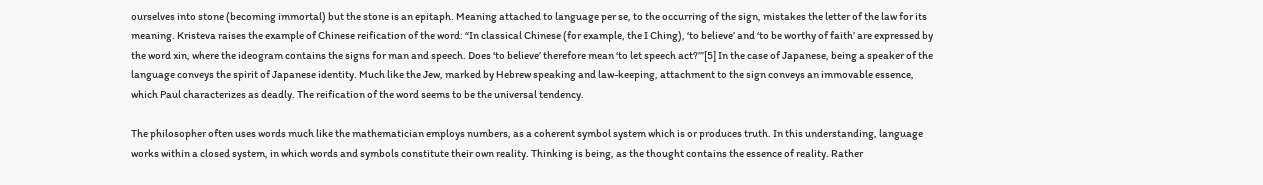ourselves into stone (becoming immortal) but the stone is an epitaph. Meaning attached to language per se, to the occurring of the sign, mistakes the letter of the law for its meaning. Kristeva raises the example of Chinese reification of the word: “In classical Chinese (for example, the I Ching), ‘to believe’ and ‘to be worthy of faith’ are expressed by the word xin, where the ideogram contains the signs for man and speech. Does ‘to believe’ therefore mean ‘to let speech act?’”[5] In the case of Japanese, being a speaker of the language conveys the spirit of Japanese identity. Much like the Jew, marked by Hebrew speaking and law-keeping, attachment to the sign conveys an immovable essence, which Paul characterizes as deadly. The reification of the word seems to be the universal tendency.

The philosopher often uses words much like the mathematician employs numbers, as a coherent symbol system which is or produces truth. In this understanding, language works within a closed system, in which words and symbols constitute their own reality. Thinking is being, as the thought contains the essence of reality. Rather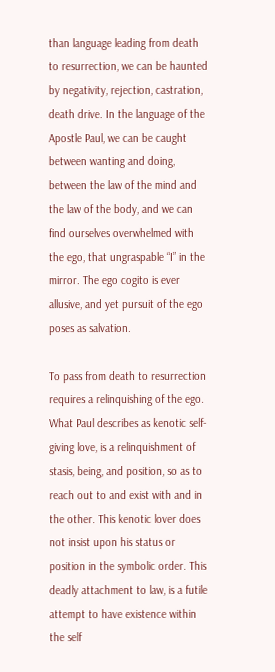than language leading from death to resurrection, we can be haunted by negativity, rejection, castration, death drive. In the language of the Apostle Paul, we can be caught between wanting and doing, between the law of the mind and the law of the body, and we can find ourselves overwhelmed with the ego, that ungraspable “I” in the mirror. The ego cogito is ever allusive, and yet pursuit of the ego poses as salvation.

To pass from death to resurrection requires a relinquishing of the ego. What Paul describes as kenotic self-giving love, is a relinquishment of stasis, being, and position, so as to reach out to and exist with and in the other. This kenotic lover does not insist upon his status or position in the symbolic order. This deadly attachment to law, is a futile attempt to have existence within the self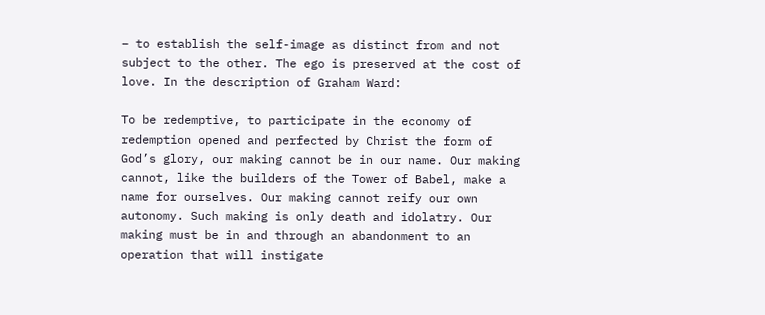– to establish the self-image as distinct from and not subject to the other. The ego is preserved at the cost of love. In the description of Graham Ward:

To be redemptive, to participate in the economy of redemption opened and perfected by Christ the form of God’s glory, our making cannot be in our name. Our making cannot, like the builders of the Tower of Babel, make a name for ourselves. Our making cannot reify our own autonomy. Such making is only death and idolatry. Our making must be in and through an abandonment to an operation that will instigate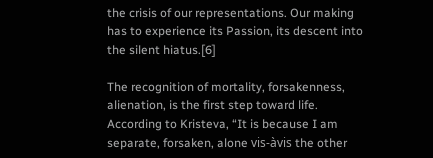the crisis of our representations. Our making has to experience its Passion, its descent into the silent hiatus.[6]

The recognition of mortality, forsakenness, alienation, is the first step toward life. According to Kristeva, “It is because I am separate, forsaken, alone vis-àvis the other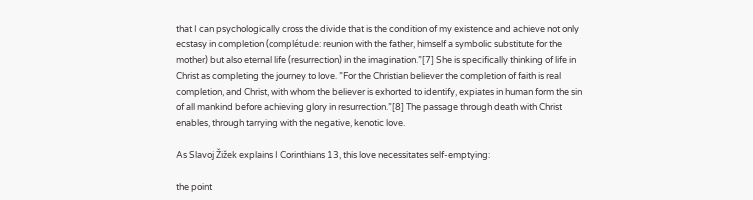that I can psychologically cross the divide that is the condition of my existence and achieve not only ecstasy in completion (complétude: reunion with the father, himself a symbolic substitute for the mother) but also eternal life (resurrection) in the imagination.”[7] She is specifically thinking of life in Christ as completing the journey to love. ”For the Christian believer the completion of faith is real completion, and Christ, with whom the believer is exhorted to identify, expiates in human form the sin of all mankind before achieving glory in resurrection.”[8] The passage through death with Christ enables, through tarrying with the negative, kenotic love.

As Slavoj Žižek explains I Corinthians 13, this love necessitates self-emptying:

the point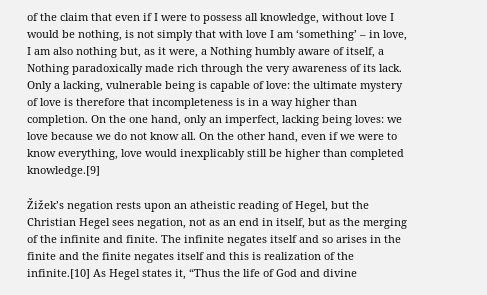of the claim that even if I were to possess all knowledge, without love I would be nothing, is not simply that with love I am ‘something’ – in love, I am also nothing but, as it were, a Nothing humbly aware of itself, a Nothing paradoxically made rich through the very awareness of its lack. Only a lacking, vulnerable being is capable of love: the ultimate mystery of love is therefore that incompleteness is in a way higher than completion. On the one hand, only an imperfect, lacking being loves: we love because we do not know all. On the other hand, even if we were to know everything, love would inexplicably still be higher than completed knowledge.[9]

Žižek’s negation rests upon an atheistic reading of Hegel, but the Christian Hegel sees negation, not as an end in itself, but as the merging of the infinite and finite. The infinite negates itself and so arises in the finite and the finite negates itself and this is realization of the infinite.[10] As Hegel states it, “Thus the life of God and divine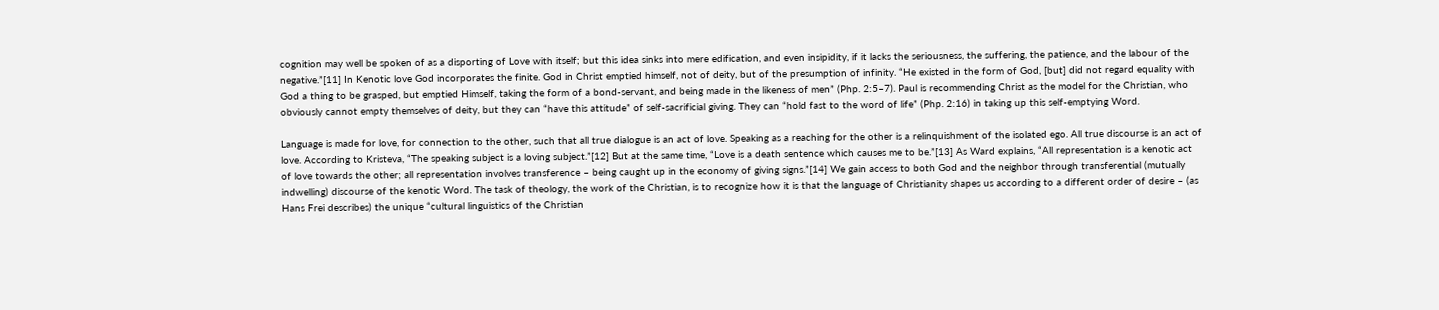cognition may well be spoken of as a disporting of Love with itself; but this idea sinks into mere edification, and even insipidity, if it lacks the seriousness, the suffering, the patience, and the labour of the negative.”[11] In Kenotic love God incorporates the finite. God in Christ emptied himself, not of deity, but of the presumption of infinity. “He existed in the form of God, [but] did not regard equality with God a thing to be grasped, but emptied Himself, taking the form of a bond-servant, and being made in the likeness of men” (Php. 2:5–7). Paul is recommending Christ as the model for the Christian, who obviously cannot empty themselves of deity, but they can “have this attitude” of self-sacrificial giving. They can “hold fast to the word of life” (Php. 2:16) in taking up this self-emptying Word.

Language is made for love, for connection to the other, such that all true dialogue is an act of love. Speaking as a reaching for the other is a relinquishment of the isolated ego. All true discourse is an act of love. According to Kristeva, “The speaking subject is a loving subject.”[12] But at the same time, “Love is a death sentence which causes me to be.”[13] As Ward explains, “All representation is a kenotic act of love towards the other; all representation involves transference – being caught up in the economy of giving signs.”[14] We gain access to both God and the neighbor through transferential (mutually indwelling) discourse of the kenotic Word. The task of theology, the work of the Christian, is to recognize how it is that the language of Christianity shapes us according to a different order of desire – (as Hans Frei describes) the unique “cultural linguistics of the Christian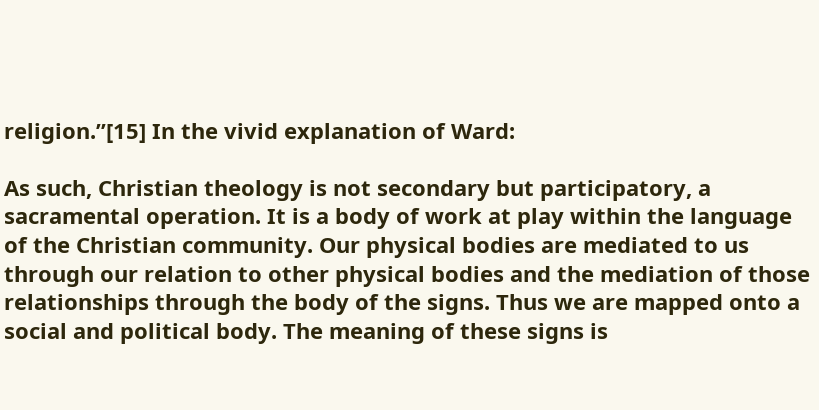religion.”[15] In the vivid explanation of Ward:

As such, Christian theology is not secondary but participatory, a sacramental operation. It is a body of work at play within the language of the Christian community. Our physical bodies are mediated to us through our relation to other physical bodies and the mediation of those relationships through the body of the signs. Thus we are mapped onto a social and political body. The meaning of these signs is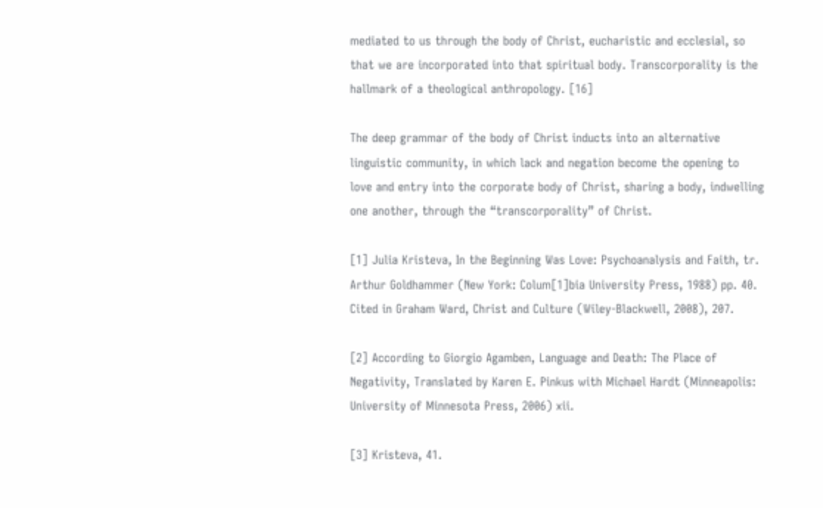mediated to us through the body of Christ, eucharistic and ecclesial, so that we are incorporated into that spiritual body. Transcorporality is the hallmark of a theological anthropology. [16]

The deep grammar of the body of Christ inducts into an alternative linguistic community, in which lack and negation become the opening to love and entry into the corporate body of Christ, sharing a body, indwelling one another, through the “transcorporality” of Christ.

[1] Julia Kristeva, In the Beginning Was Love: Psychoanalysis and Faith, tr. Arthur Goldhammer (New York: Colum[1]bia University Press, 1988) pp. 40. Cited in Graham Ward, Christ and Culture (Wiley-Blackwell, 2008), 207.

[2] According to Giorgio Agamben, Language and Death: The Place of Negativity, Translated by Karen E. Pinkus with Michael Hardt (Minneapolis: University of Minnesota Press, 2006) xii.

[3] Kristeva, 41.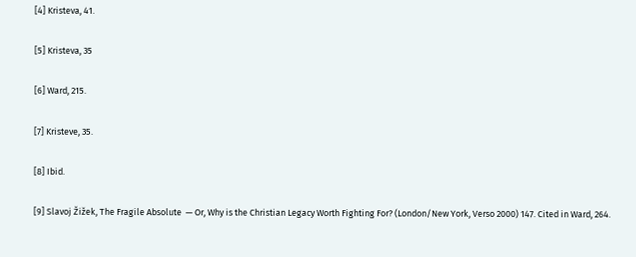[4] Kristeva, 41.

[5] Kristeva, 35

[6] Ward, 215.

[7] Kristeve, 35.

[8] Ibid.

[9] Slavoj Žižek, The Fragile Absolute  — Or, Why is the Christian Legacy Worth Fighting For? (London/New York, Verso 2000) 147. Cited in Ward, 264.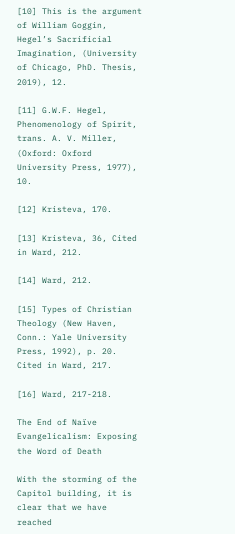[10] This is the argument of William Goggin, Hegel’s Sacrificial Imagination, (University of Chicago, PhD. Thesis, 2019), 12.

[11] G.W.F. Hegel, Phenomenology of Spirit, trans. A. V. Miller, (Oxford: Oxford University Press, 1977), 10.

[12] Kristeva, 170.

[13] Kristeva, 36, Cited in Ward, 212.

[14] Ward, 212.

[15] Types of Christian Theology (New Haven, Conn.: Yale University Press, 1992), p. 20. Cited in Ward, 217.

[16] Ward, 217-218.

The End of Naïve Evangelicalism: Exposing the Word of Death

With the storming of the Capitol building, it is clear that we have reached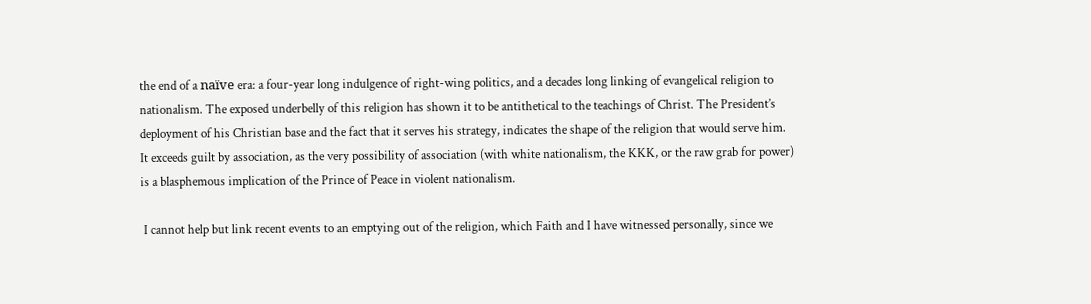the end of a naïve era: a four-year long indulgence of right-wing politics, and a decades long linking of evangelical religion to nationalism. The exposed underbelly of this religion has shown it to be antithetical to the teachings of Christ. The President’s deployment of his Christian base and the fact that it serves his strategy, indicates the shape of the religion that would serve him. It exceeds guilt by association, as the very possibility of association (with white nationalism, the KKK, or the raw grab for power) is a blasphemous implication of the Prince of Peace in violent nationalism.

 I cannot help but link recent events to an emptying out of the religion, which Faith and I have witnessed personally, since we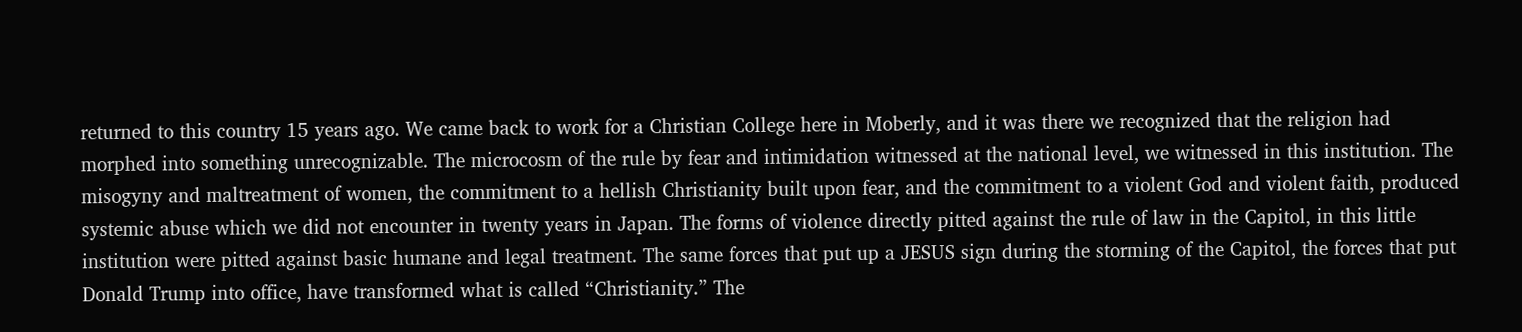returned to this country 15 years ago. We came back to work for a Christian College here in Moberly, and it was there we recognized that the religion had morphed into something unrecognizable. The microcosm of the rule by fear and intimidation witnessed at the national level, we witnessed in this institution. The misogyny and maltreatment of women, the commitment to a hellish Christianity built upon fear, and the commitment to a violent God and violent faith, produced systemic abuse which we did not encounter in twenty years in Japan. The forms of violence directly pitted against the rule of law in the Capitol, in this little institution were pitted against basic humane and legal treatment. The same forces that put up a JESUS sign during the storming of the Capitol, the forces that put Donald Trump into office, have transformed what is called “Christianity.” The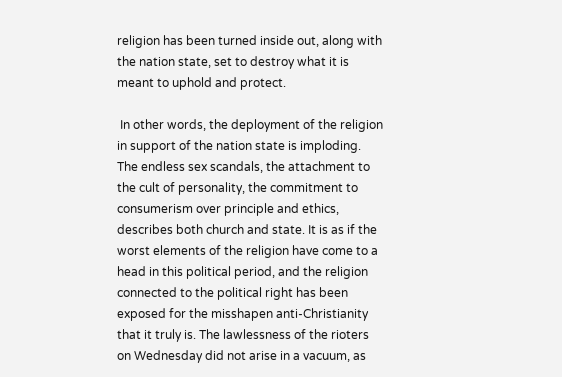religion has been turned inside out, along with the nation state, set to destroy what it is meant to uphold and protect.

 In other words, the deployment of the religion in support of the nation state is imploding. The endless sex scandals, the attachment to the cult of personality, the commitment to consumerism over principle and ethics, describes both church and state. It is as if the worst elements of the religion have come to a head in this political period, and the religion connected to the political right has been exposed for the misshapen anti-Christianity that it truly is. The lawlessness of the rioters on Wednesday did not arise in a vacuum, as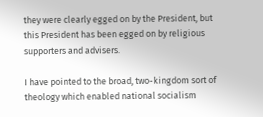they were clearly egged on by the President, but this President has been egged on by religious supporters and advisers.

I have pointed to the broad, two-kingdom sort of theology which enabled national socialism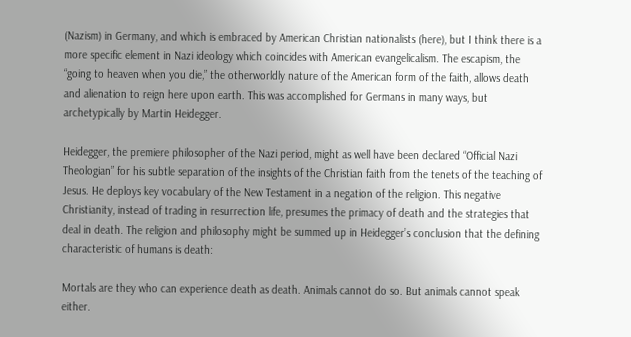(Nazism) in Germany, and which is embraced by American Christian nationalists (here), but I think there is a more specific element in Nazi ideology which coincides with American evangelicalism. The escapism, the “going to heaven when you die,” the otherworldly nature of the American form of the faith, allows death and alienation to reign here upon earth. This was accomplished for Germans in many ways, but archetypically by Martin Heidegger.

Heidegger, the premiere philosopher of the Nazi period, might as well have been declared “Official Nazi Theologian” for his subtle separation of the insights of the Christian faith from the tenets of the teaching of Jesus. He deploys key vocabulary of the New Testament in a negation of the religion. This negative Christianity, instead of trading in resurrection life, presumes the primacy of death and the strategies that deal in death. The religion and philosophy might be summed up in Heidegger’s conclusion that the defining characteristic of humans is death:

Mortals are they who can experience death as death. Animals cannot do so. But animals cannot speak either.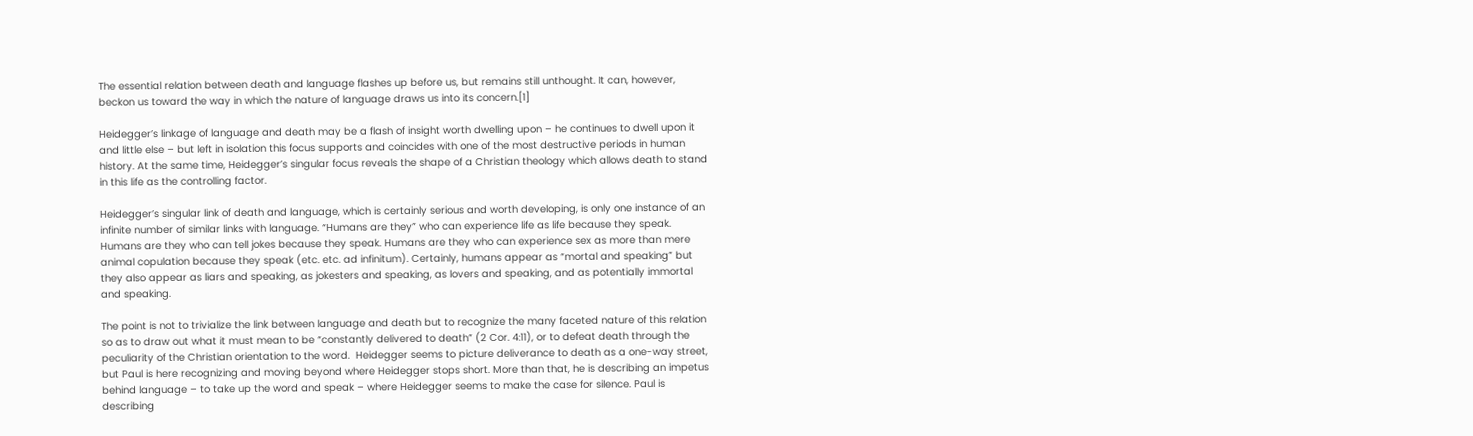The essential relation between death and language flashes up before us, but remains still unthought. It can, however, beckon us toward the way in which the nature of language draws us into its concern.[1]

Heidegger’s linkage of language and death may be a flash of insight worth dwelling upon – he continues to dwell upon it and little else – but left in isolation this focus supports and coincides with one of the most destructive periods in human history. At the same time, Heidegger’s singular focus reveals the shape of a Christian theology which allows death to stand in this life as the controlling factor.

Heidegger’s singular link of death and language, which is certainly serious and worth developing, is only one instance of an infinite number of similar links with language. “Humans are they” who can experience life as life because they speak. Humans are they who can tell jokes because they speak. Humans are they who can experience sex as more than mere animal copulation because they speak (etc. etc. ad infinitum). Certainly, humans appear as “mortal and speaking” but they also appear as liars and speaking, as jokesters and speaking, as lovers and speaking, and as potentially immortal and speaking.

The point is not to trivialize the link between language and death but to recognize the many faceted nature of this relation so as to draw out what it must mean to be “constantly delivered to death” (2 Cor. 4:11), or to defeat death through the peculiarity of the Christian orientation to the word.  Heidegger seems to picture deliverance to death as a one-way street, but Paul is here recognizing and moving beyond where Heidegger stops short. More than that, he is describing an impetus behind language – to take up the word and speak – where Heidegger seems to make the case for silence. Paul is describing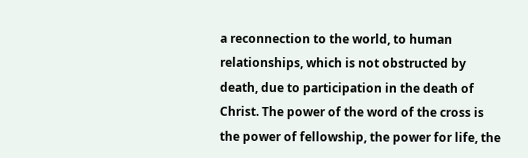a reconnection to the world, to human relationships, which is not obstructed by death, due to participation in the death of Christ. The power of the word of the cross is the power of fellowship, the power for life, the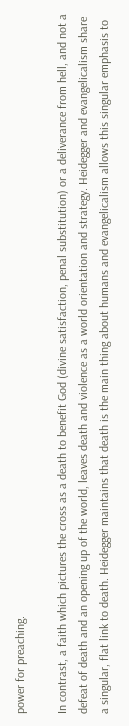power for preaching.

In contrast, a faith which pictures the cross as a death to benefit God (divine satisfaction, penal substitution) or a deliverance from hell, and not a defeat of death and an opening up of the world, leaves death and violence as a world orientation and strategy. Heidegger and evangelicalism share a singular, flat link to death. Heidegger maintains that death is the main thing about humans and evangelicalism allows this singular emphasis to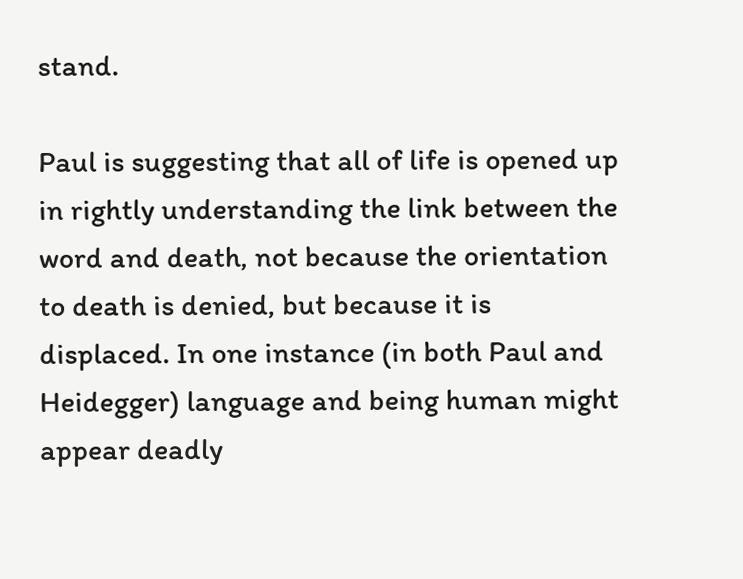stand.

Paul is suggesting that all of life is opened up in rightly understanding the link between the word and death, not because the orientation to death is denied, but because it is displaced. In one instance (in both Paul and Heidegger) language and being human might appear deadly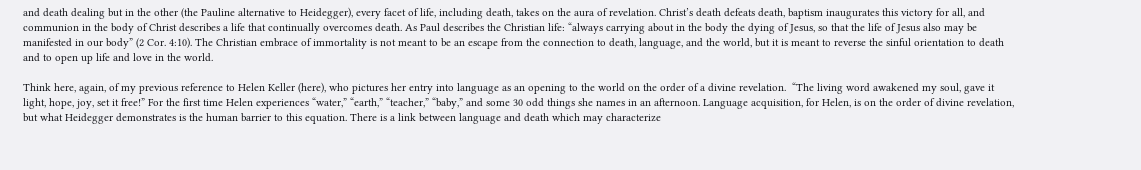and death dealing but in the other (the Pauline alternative to Heidegger), every facet of life, including death, takes on the aura of revelation. Christ’s death defeats death, baptism inaugurates this victory for all, and communion in the body of Christ describes a life that continually overcomes death. As Paul describes the Christian life: “always carrying about in the body the dying of Jesus, so that the life of Jesus also may be manifested in our body” (2 Cor. 4:10). The Christian embrace of immortality is not meant to be an escape from the connection to death, language, and the world, but it is meant to reverse the sinful orientation to death and to open up life and love in the world.

Think here, again, of my previous reference to Helen Keller (here), who pictures her entry into language as an opening to the world on the order of a divine revelation.  “The living word awakened my soul, gave it light, hope, joy, set it free!” For the first time Helen experiences “water,” “earth,” “teacher,” “baby,” and some 30 odd things she names in an afternoon. Language acquisition, for Helen, is on the order of divine revelation, but what Heidegger demonstrates is the human barrier to this equation. There is a link between language and death which may characterize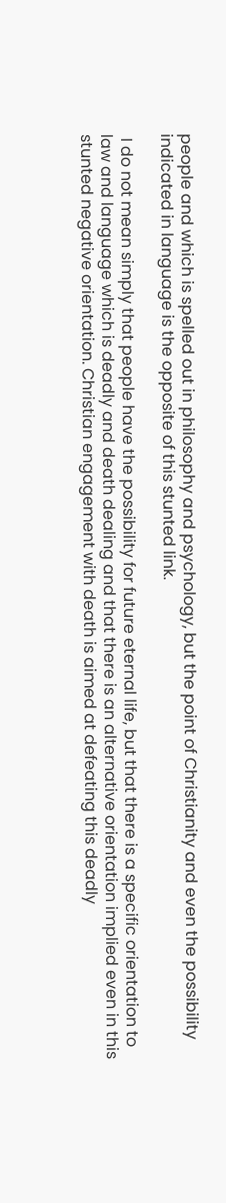people and which is spelled out in philosophy and psychology, but the point of Christianity and even the possibility indicated in language is the opposite of this stunted link.

 I do not mean simply that people have the possibility for future eternal life, but that there is a specific orientation to law and language which is deadly and death dealing and that there is an alternative orientation implied even in this stunted negative orientation. Christian engagement with death is aimed at defeating this deadly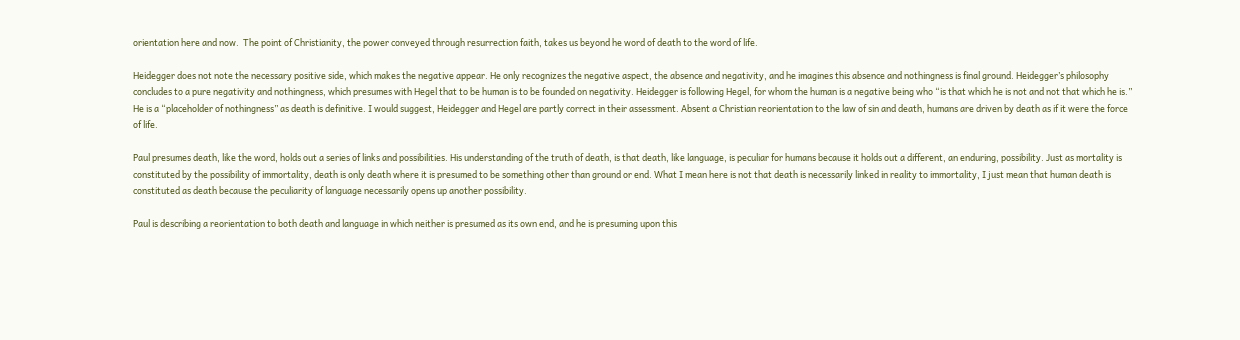orientation here and now.  The point of Christianity, the power conveyed through resurrection faith, takes us beyond he word of death to the word of life.

Heidegger does not note the necessary positive side, which makes the negative appear. He only recognizes the negative aspect, the absence and negativity, and he imagines this absence and nothingness is final ground. Heidegger’s philosophy concludes to a pure negativity and nothingness, which presumes with Hegel that to be human is to be founded on negativity. Heidegger is following Hegel, for whom the human is a negative being who “is that which he is not and not that which he is.” He is a “placeholder of nothingness” as death is definitive. I would suggest, Heidegger and Hegel are partly correct in their assessment. Absent a Christian reorientation to the law of sin and death, humans are driven by death as if it were the force of life.

Paul presumes death, like the word, holds out a series of links and possibilities. His understanding of the truth of death, is that death, like language, is peculiar for humans because it holds out a different, an enduring, possibility. Just as mortality is constituted by the possibility of immortality, death is only death where it is presumed to be something other than ground or end. What I mean here is not that death is necessarily linked in reality to immortality, I just mean that human death is constituted as death because the peculiarity of language necessarily opens up another possibility.

Paul is describing a reorientation to both death and language in which neither is presumed as its own end, and he is presuming upon this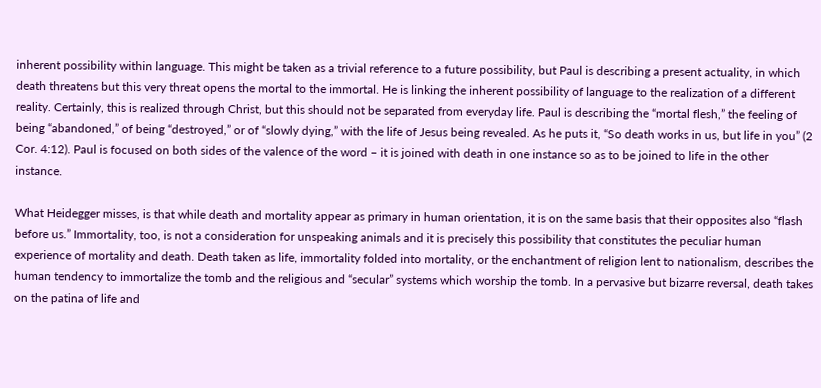inherent possibility within language. This might be taken as a trivial reference to a future possibility, but Paul is describing a present actuality, in which death threatens but this very threat opens the mortal to the immortal. He is linking the inherent possibility of language to the realization of a different reality. Certainly, this is realized through Christ, but this should not be separated from everyday life. Paul is describing the “mortal flesh,” the feeling of being “abandoned,” of being “destroyed,” or of “slowly dying,” with the life of Jesus being revealed. As he puts it, “So death works in us, but life in you” (2 Cor. 4:12). Paul is focused on both sides of the valence of the word – it is joined with death in one instance so as to be joined to life in the other instance.

What Heidegger misses, is that while death and mortality appear as primary in human orientation, it is on the same basis that their opposites also “flash before us.” Immortality, too, is not a consideration for unspeaking animals and it is precisely this possibility that constitutes the peculiar human experience of mortality and death. Death taken as life, immortality folded into mortality, or the enchantment of religion lent to nationalism, describes the human tendency to immortalize the tomb and the religious and “secular” systems which worship the tomb. In a pervasive but bizarre reversal, death takes on the patina of life and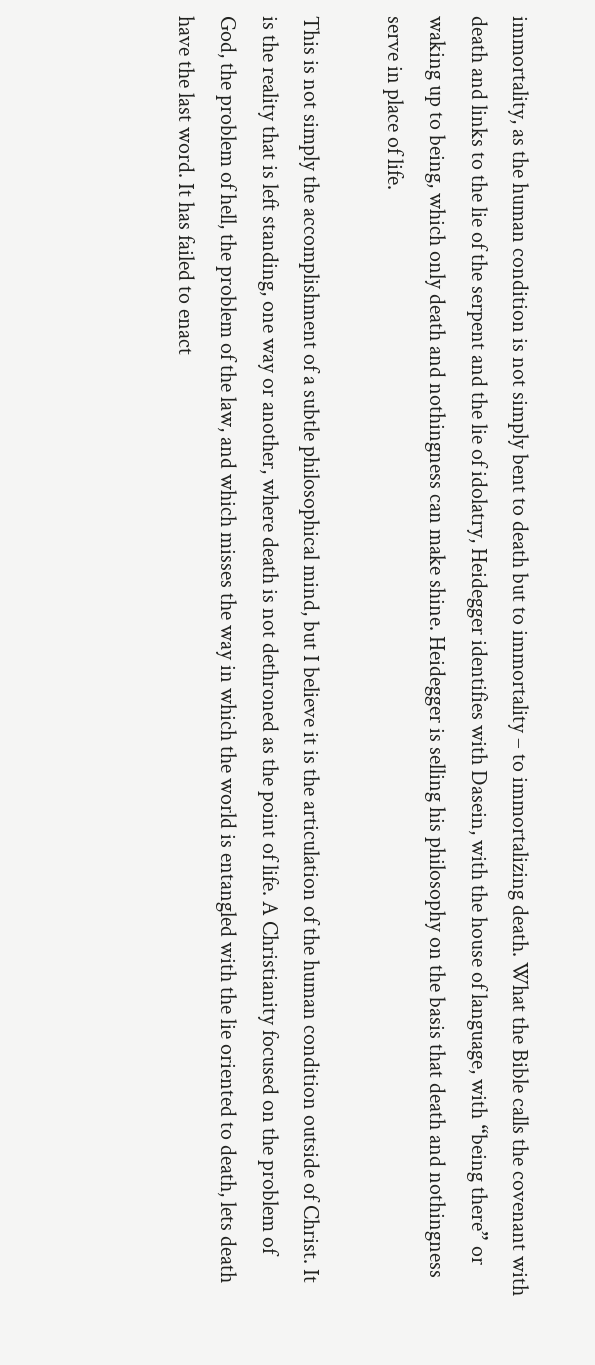immortality, as the human condition is not simply bent to death but to immortality – to immortalizing death. What the Bible calls the covenant with death and links to the lie of the serpent and the lie of idolatry, Heidegger identifies with Dasein, with the house of language, with “being there” or waking up to being, which only death and nothingness can make shine. Heidegger is selling his philosophy on the basis that death and nothingness serve in place of life.

This is not simply the accomplishment of a subtle philosophical mind, but I believe it is the articulation of the human condition outside of Christ. It is the reality that is left standing, one way or another, where death is not dethroned as the point of life. A Christianity focused on the problem of God, the problem of hell, the problem of the law, and which misses the way in which the world is entangled with the lie oriented to death, lets death have the last word. It has failed to enact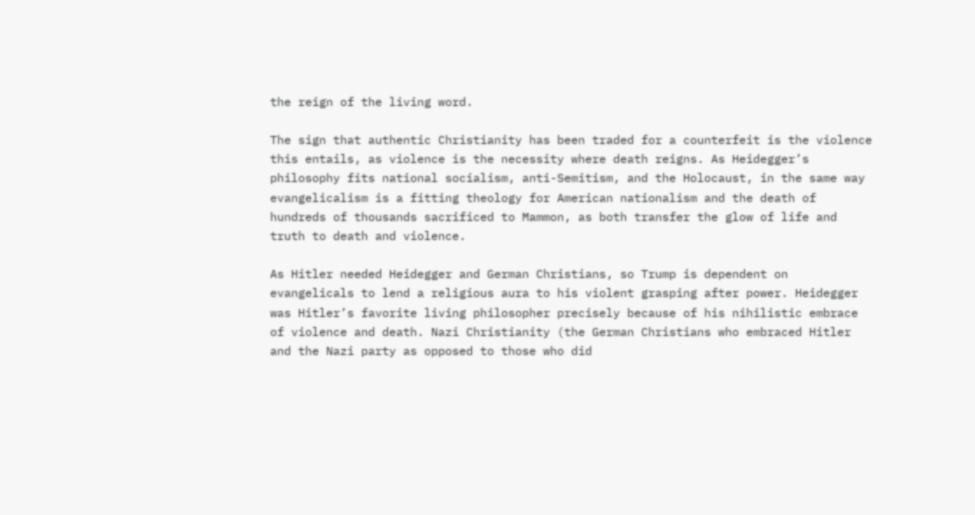the reign of the living word.

The sign that authentic Christianity has been traded for a counterfeit is the violence this entails, as violence is the necessity where death reigns. As Heidegger’s philosophy fits national socialism, anti-Semitism, and the Holocaust, in the same way evangelicalism is a fitting theology for American nationalism and the death of hundreds of thousands sacrificed to Mammon, as both transfer the glow of life and truth to death and violence.

As Hitler needed Heidegger and German Christians, so Trump is dependent on evangelicals to lend a religious aura to his violent grasping after power. Heidegger was Hitler’s favorite living philosopher precisely because of his nihilistic embrace of violence and death. Nazi Christianity (the German Christians who embraced Hitler and the Nazi party as opposed to those who did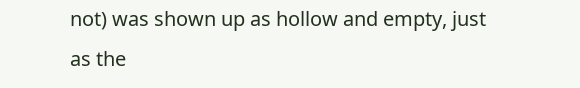not) was shown up as hollow and empty, just as the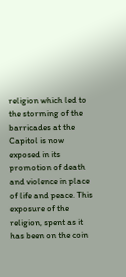religion which led to the storming of the barricades at the Capitol is now exposed in its promotion of death and violence in place of life and peace. This exposure of the religion, spent as it has been on the coin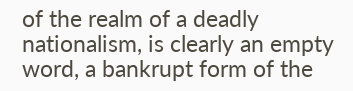of the realm of a deadly nationalism, is clearly an empty word, a bankrupt form of the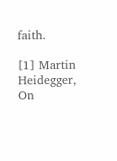faith.

[1] Martin Heidegger, On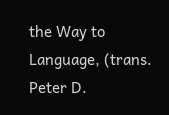the Way to Language, (trans. Peter D.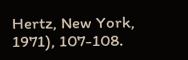Hertz, New York, 1971), 107-108.